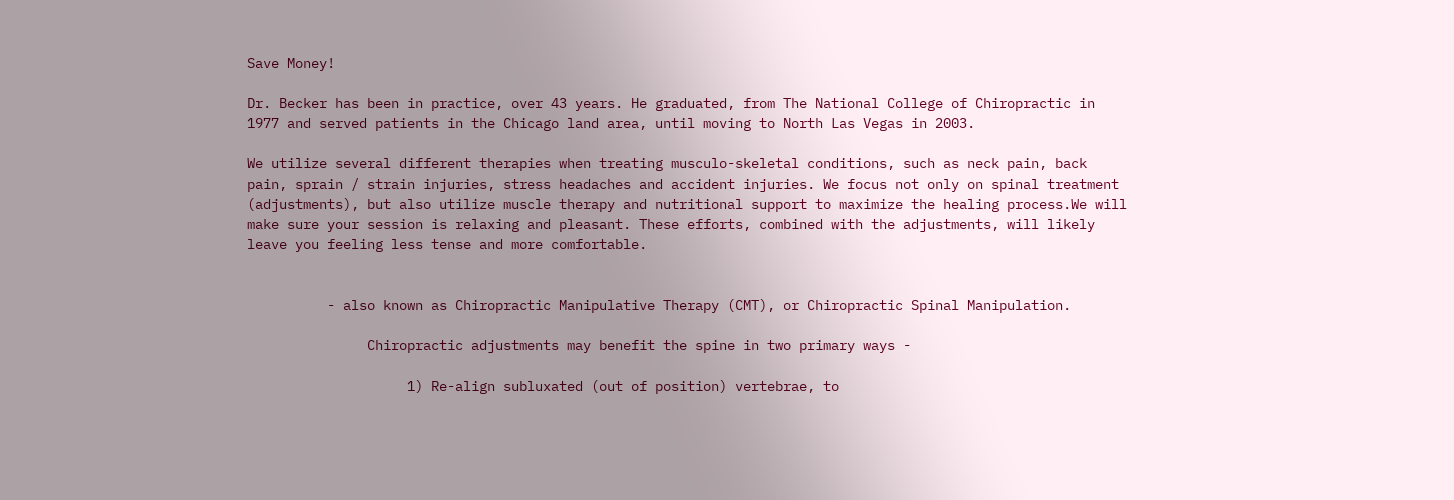Save Money!

Dr. Becker has been in practice, over 43 years. He graduated, from The National College of Chiropractic in 1977 and served patients in the Chicago land area, until moving to North Las Vegas in 2003.

We utilize several different therapies when treating musculo-skeletal conditions, such as neck pain, back pain, sprain / strain injuries, stress headaches and accident injuries. We focus not only on spinal treatment (adjustments), but also utilize muscle therapy and nutritional support to maximize the healing process.We will make sure your session is relaxing and pleasant. These efforts, combined with the adjustments, will likely leave you feeling less tense and more comfortable.


          - also known as Chiropractic Manipulative Therapy (CMT), or Chiropractic Spinal Manipulation.

               Chiropractic adjustments may benefit the spine in two primary ways -

                    1) Re-align subluxated (out of position) vertebrae, to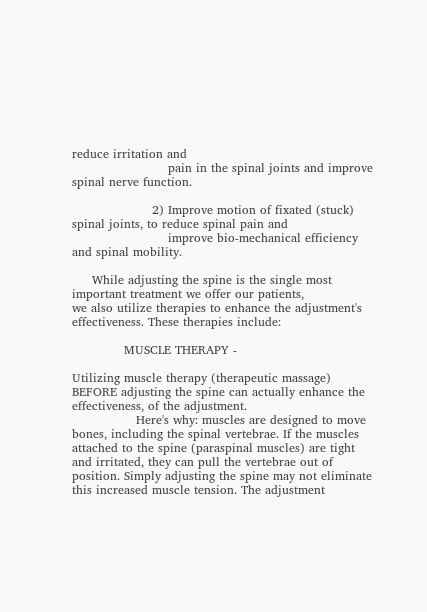reduce irritation and
                        pain in the spinal joints and improve spinal nerve function.

                    2) Improve motion of fixated (stuck) spinal joints, to reduce spinal pain and
                        improve bio-mechanical efficiency and spinal mobility.

     While adjusting the spine is the single most important treatment we offer our patients,
we also utilize therapies to enhance the adjustment's effectiveness. These therapies include:

             MUSCLE THERAPY -

Utilizing muscle therapy (therapeutic massage) BEFORE adjusting the spine can actually enhance the effectiveness, of the adjustment.
                Here's why: muscles are designed to move bones, including the spinal vertebrae. If the muscles attached to the spine (paraspinal muscles) are tight and irritated, they can pull the vertebrae out of position. Simply adjusting the spine may not eliminate this increased muscle tension. The adjustment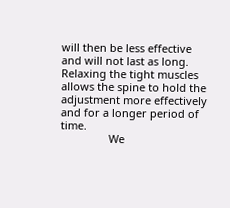will then be less effective and will not last as long. Relaxing the tight muscles allows the spine to hold the adjustment more effectively and for a longer period of time.
                We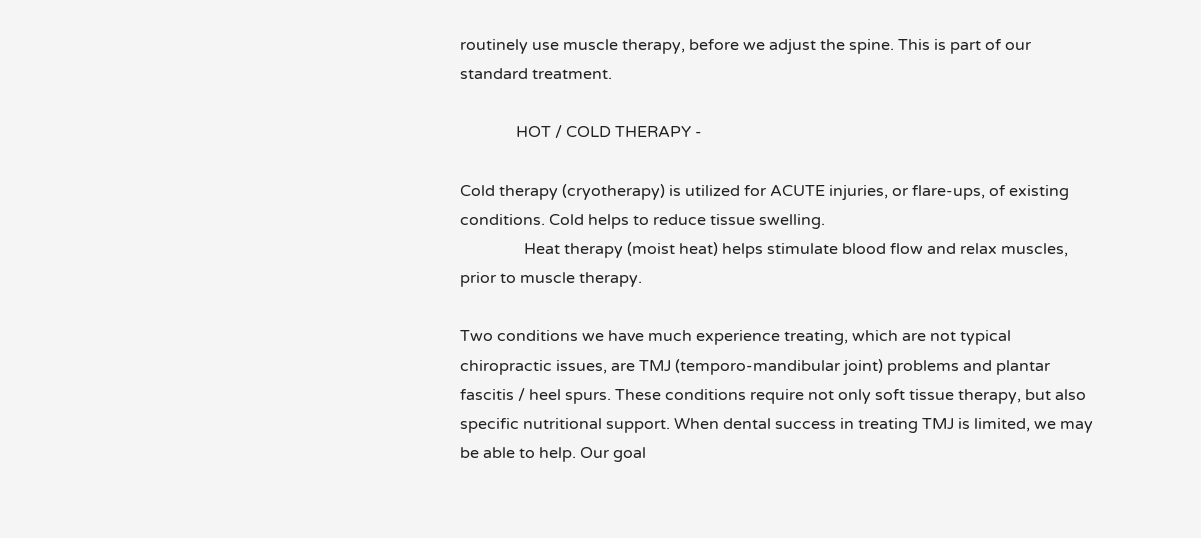routinely use muscle therapy, before we adjust the spine. This is part of our standard treatment.

              HOT / COLD THERAPY -

Cold therapy (cryotherapy) is utilized for ACUTE injuries, or flare-ups, of existing conditions. Cold helps to reduce tissue swelling.
                Heat therapy (moist heat) helps stimulate blood flow and relax muscles, prior to muscle therapy.

Two conditions we have much experience treating, which are not typical chiropractic issues, are TMJ (temporo-mandibular joint) problems and plantar fascitis / heel spurs. These conditions require not only soft tissue therapy, but also specific nutritional support. When dental success in treating TMJ is limited, we may be able to help. Our goal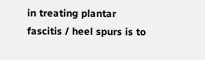in treating plantar fascitis / heel spurs is to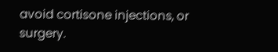avoid cortisone injections, or surgery.